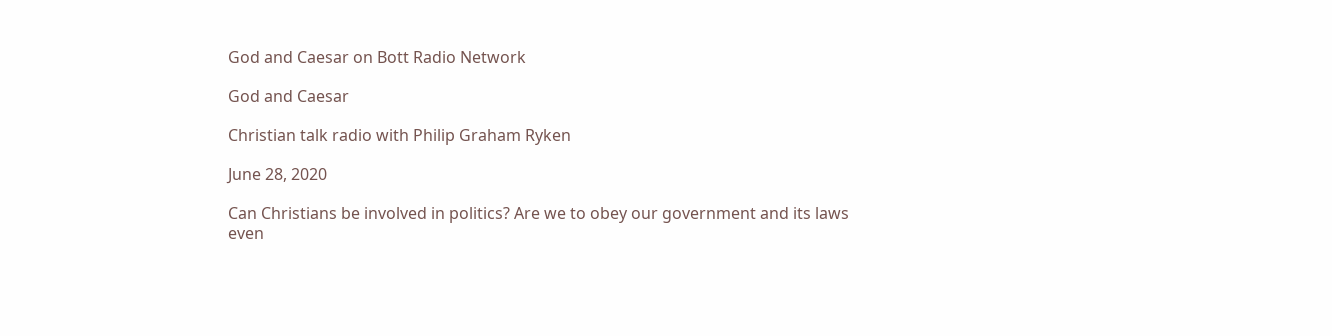God and Caesar on Bott Radio Network

God and Caesar

Christian talk radio with Philip Graham Ryken

June 28, 2020

Can Christians be involved in politics? Are we to obey our government and its laws even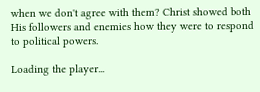when we don't agree with them? Christ showed both His followers and enemies how they were to respond to political powers.

Loading the player...